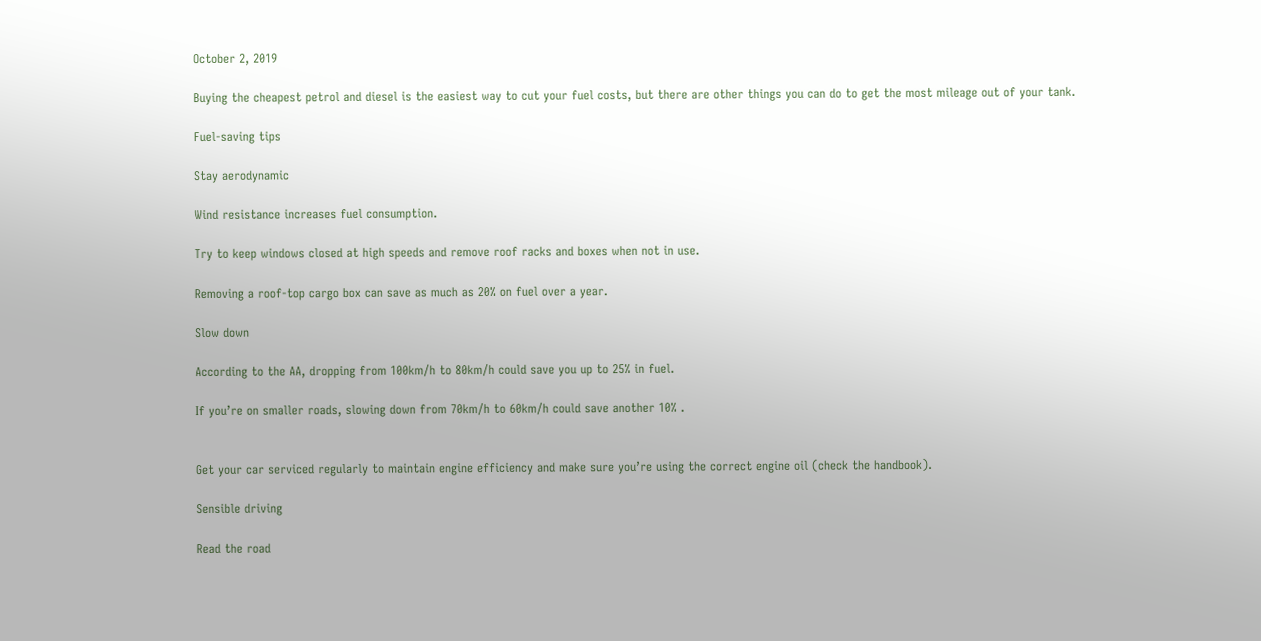October 2, 2019

Buying the cheapest petrol and diesel is the easiest way to cut your fuel costs, but there are other things you can do to get the most mileage out of your tank.

Fuel-saving tips

Stay aerodynamic

Wind resistance increases fuel consumption.

Try to keep windows closed at high speeds and remove roof racks and boxes when not in use.

Removing a roof-top cargo box can save as much as 20% on fuel over a year.

Slow down

According to the AA, dropping from 100km/h to 80km/h could save you up to 25% in fuel.

If you’re on smaller roads, slowing down from 70km/h to 60km/h could save another 10% .


Get your car serviced regularly to maintain engine efficiency and make sure you’re using the correct engine oil (check the handbook).

Sensible driving

Read the road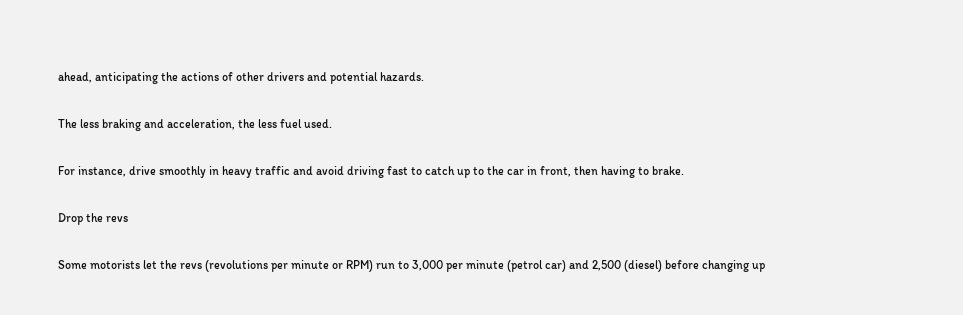ahead, anticipating the actions of other drivers and potential hazards.

The less braking and acceleration, the less fuel used.

For instance, drive smoothly in heavy traffic and avoid driving fast to catch up to the car in front, then having to brake.

Drop the revs

Some motorists let the revs (revolutions per minute or RPM) run to 3,000 per minute (petrol car) and 2,500 (diesel) before changing up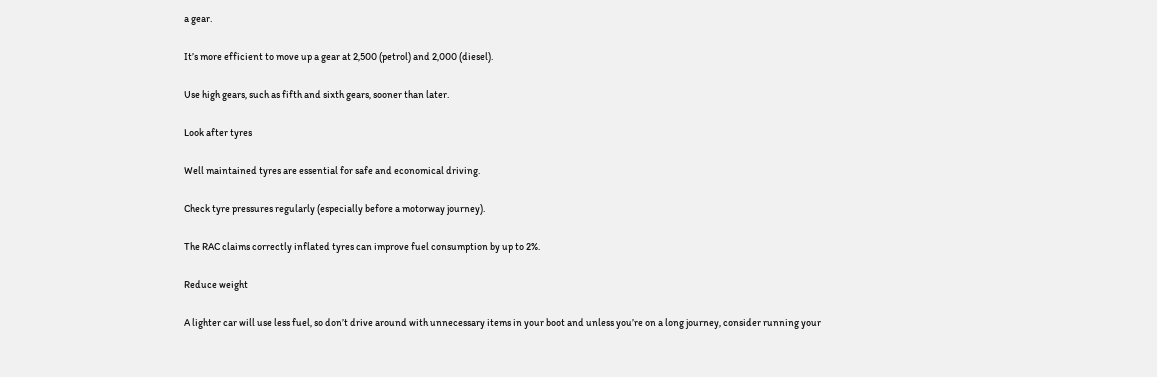a gear.

It’s more efficient to move up a gear at 2,500 (petrol) and 2,000 (diesel).

Use high gears, such as fifth and sixth gears, sooner than later.

Look after tyres

Well maintained tyres are essential for safe and economical driving.

Check tyre pressures regularly (especially before a motorway journey).

The RAC claims correctly inflated tyres can improve fuel consumption by up to 2%.

Reduce weight

A lighter car will use less fuel, so don’t drive around with unnecessary items in your boot and unless you’re on a long journey, consider running your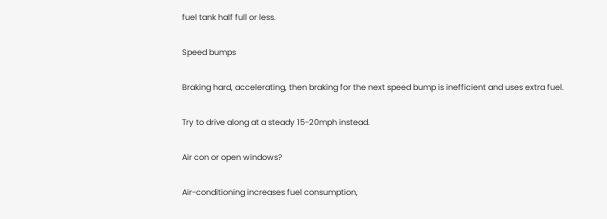fuel tank half full or less.

Speed bumps

Braking hard, accelerating, then braking for the next speed bump is inefficient and uses extra fuel.

Try to drive along at a steady 15-20mph instead.

Air con or open windows?

Air-conditioning increases fuel consumption,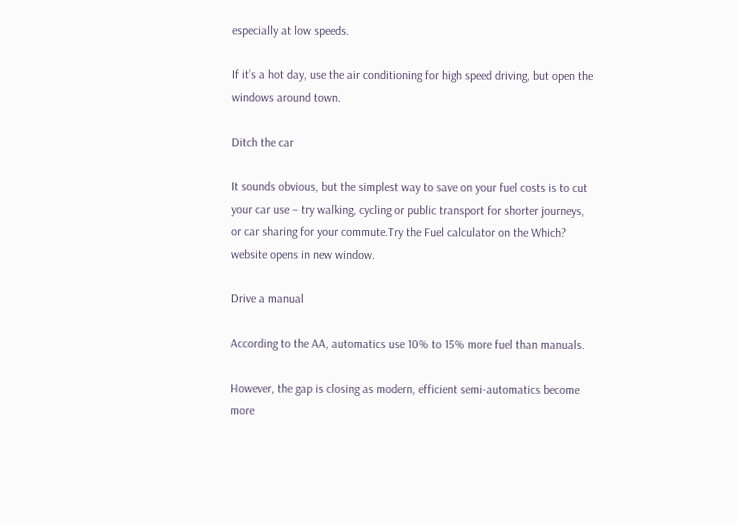especially at low speeds.

If it’s a hot day, use the air conditioning for high speed driving, but open the windows around town.

Ditch the car

It sounds obvious, but the simplest way to save on your fuel costs is to cut your car use – try walking, cycling or public transport for shorter journeys, or car sharing for your commute.Try the Fuel calculator on the Which? website opens in new window.

Drive a manual

According to the AA, automatics use 10% to 15% more fuel than manuals.

However, the gap is closing as modern, efficient semi-automatics become more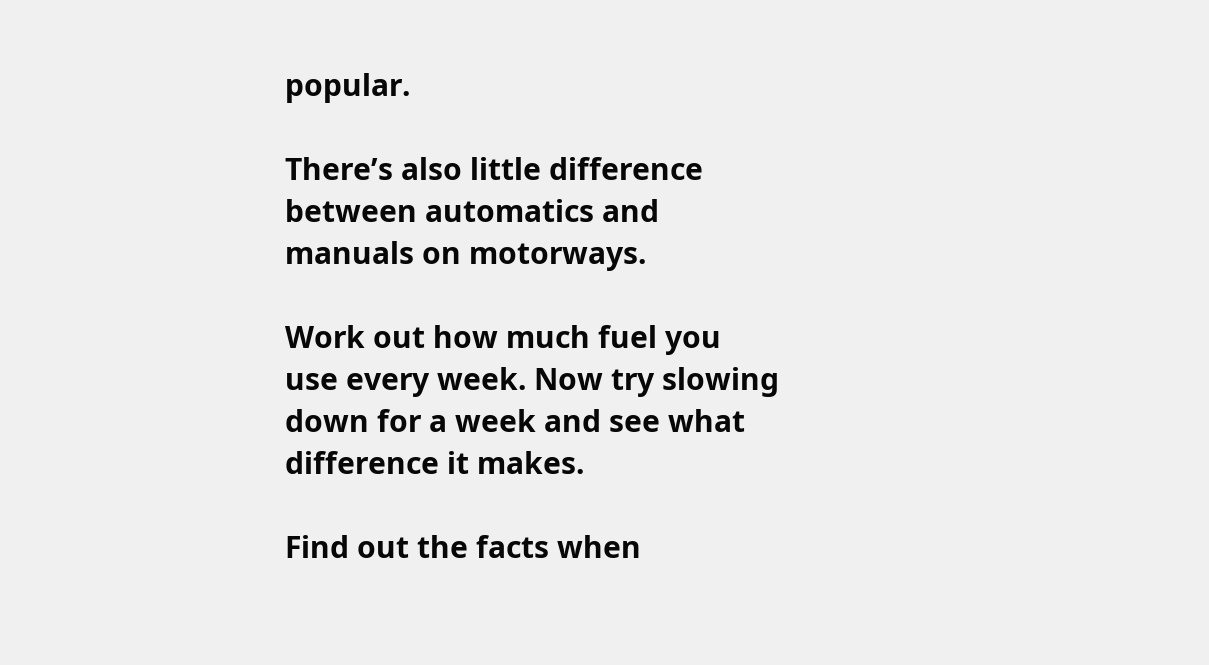popular.

There’s also little difference between automatics and manuals on motorways.

Work out how much fuel you use every week. Now try slowing down for a week and see what difference it makes.

Find out the facts when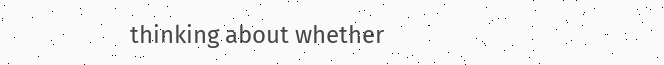thinking about whether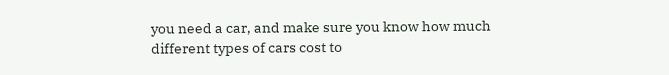you need a car, and make sure you know how much different types of cars cost to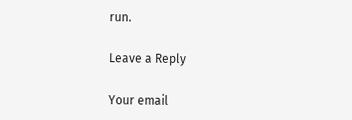run.

Leave a Reply

Your email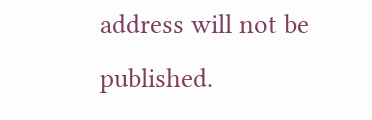address will not be published.